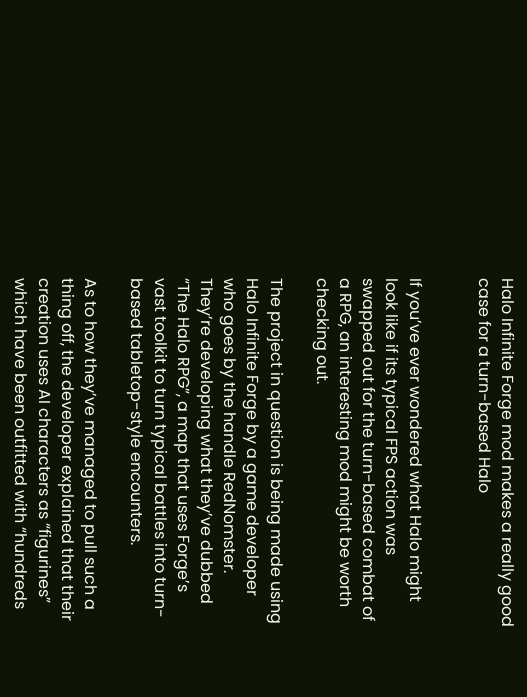Halo Infinite Forge mod makes a really good case for a turn-based Halo


If you’ve ever wondered what Halo might look like if its typical FPS action was swapped out for the turn-based combat of a RPG, an interesting mod might be worth checking out.

The project in question is being made using Halo Infinite Forge by a game developer who goes by the handle RedNomster. They’re developing what they’ve dubbed “The Halo RPG”, a map that uses Forge’s vast toolkit to turn typical battles into turn-based tabletop-style encounters.

As to how they’ve managed to pull such a thing off, the developer explained that their creation uses AI characters as “figurines” which have been outfitted with “hundreds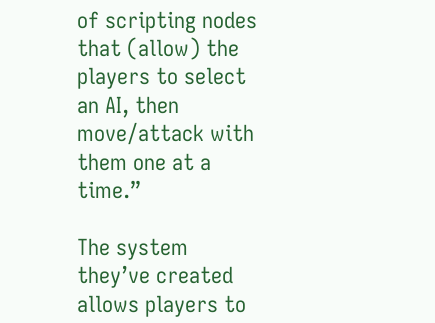of scripting nodes that (allow) the players to select an AI, then move/attack with them one at a time.”

The system they’ve created allows players to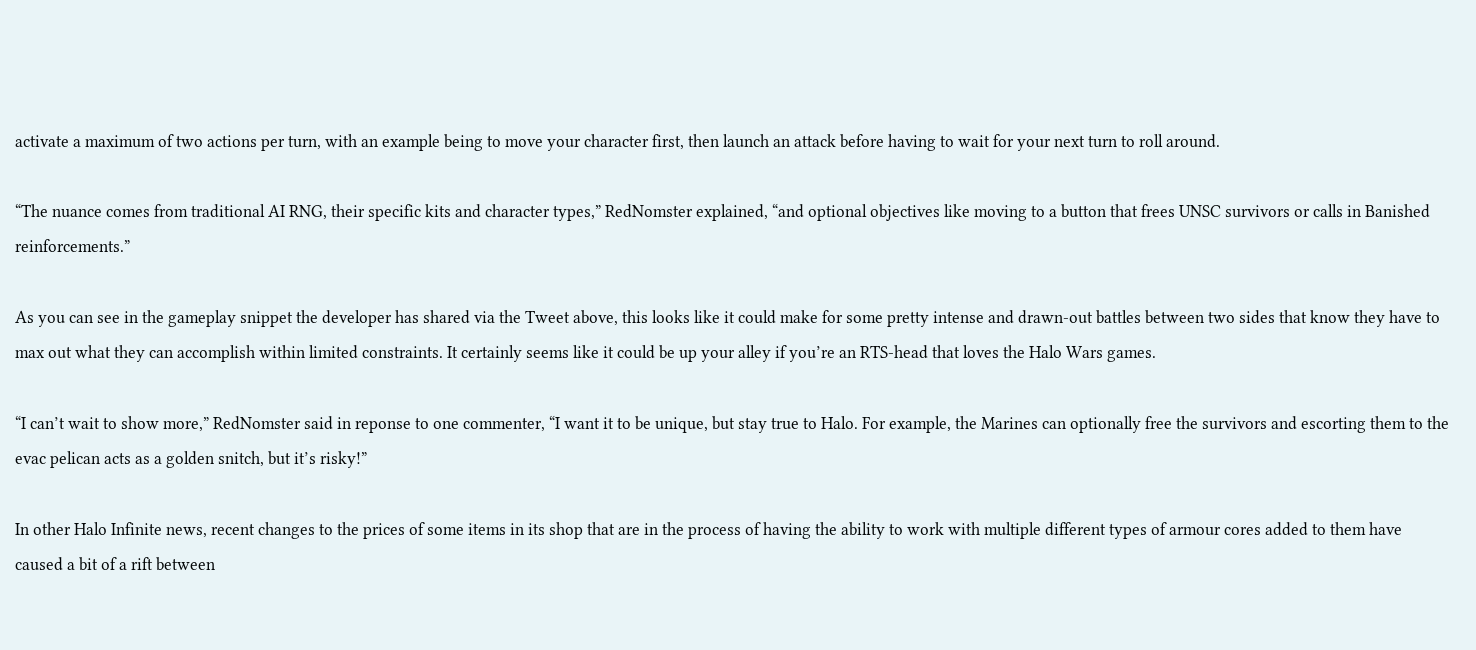activate a maximum of two actions per turn, with an example being to move your character first, then launch an attack before having to wait for your next turn to roll around.

“The nuance comes from traditional AI RNG, their specific kits and character types,” RedNomster explained, “and optional objectives like moving to a button that frees UNSC survivors or calls in Banished reinforcements.”

As you can see in the gameplay snippet the developer has shared via the Tweet above, this looks like it could make for some pretty intense and drawn-out battles between two sides that know they have to max out what they can accomplish within limited constraints. It certainly seems like it could be up your alley if you’re an RTS-head that loves the Halo Wars games.

“I can’t wait to show more,” RedNomster said in reponse to one commenter, “I want it to be unique, but stay true to Halo. For example, the Marines can optionally free the survivors and escorting them to the evac pelican acts as a golden snitch, but it’s risky!”

In other Halo Infinite news, recent changes to the prices of some items in its shop that are in the process of having the ability to work with multiple different types of armour cores added to them have caused a bit of a rift between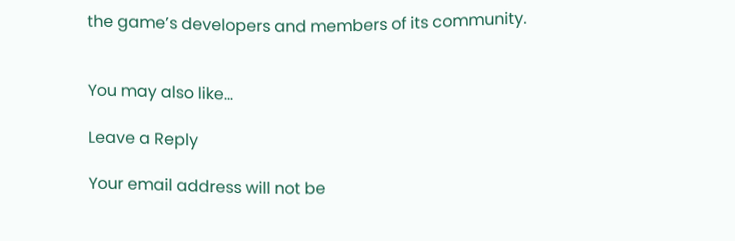the game’s developers and members of its community.


You may also like...

Leave a Reply

Your email address will not be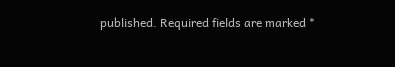published. Required fields are marked *